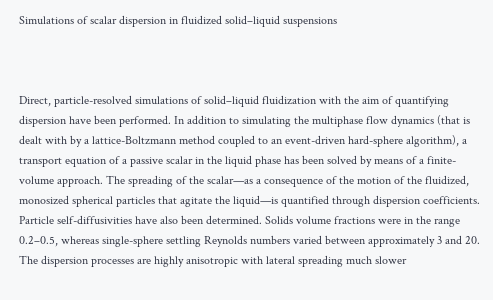Simulations of scalar dispersion in fluidized solid–liquid suspensions



Direct, particle-resolved simulations of solid–liquid fluidization with the aim of quantifying dispersion have been performed. In addition to simulating the multiphase flow dynamics (that is dealt with by a lattice-Boltzmann method coupled to an event-driven hard-sphere algorithm), a transport equation of a passive scalar in the liquid phase has been solved by means of a finite-volume approach. The spreading of the scalar—as a consequence of the motion of the fluidized, monosized spherical particles that agitate the liquid—is quantified through dispersion coefficients. Particle self-diffusivities have also been determined. Solids volume fractions were in the range 0.2–0.5, whereas single-sphere settling Reynolds numbers varied between approximately 3 and 20. The dispersion processes are highly anisotropic with lateral spreading much slower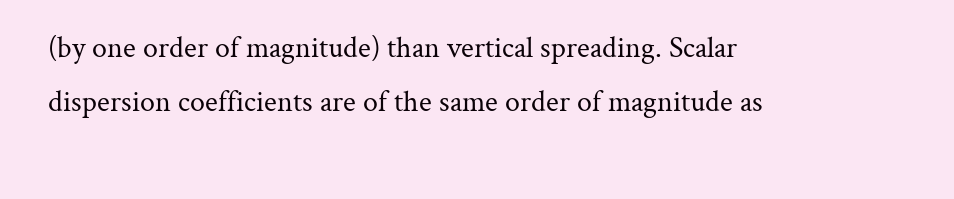(by one order of magnitude) than vertical spreading. Scalar dispersion coefficients are of the same order of magnitude as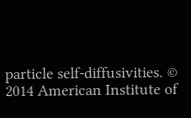particle self-diffusivities. © 2014 American Institute of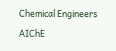Chemical Engineers AIChE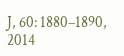J, 60: 1880–1890, 2014